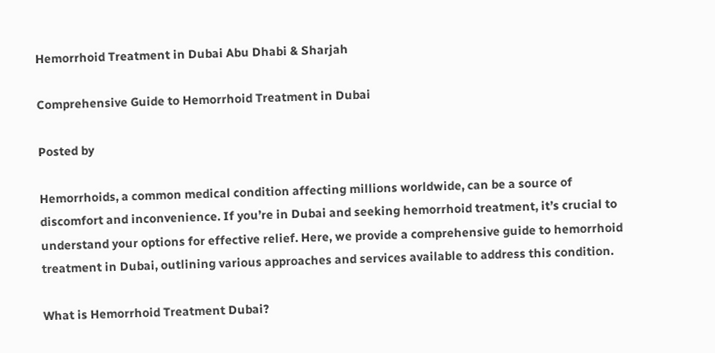Hemorrhoid Treatment in Dubai Abu Dhabi & Sharjah

Comprehensive Guide to Hemorrhoid Treatment in Dubai

Posted by

Hemorrhoids, a common medical condition affecting millions worldwide, can be a source of discomfort and inconvenience. If you’re in Dubai and seeking hemorrhoid treatment, it’s crucial to understand your options for effective relief. Here, we provide a comprehensive guide to hemorrhoid treatment in Dubai, outlining various approaches and services available to address this condition.

What is Hemorrhoid Treatment Dubai?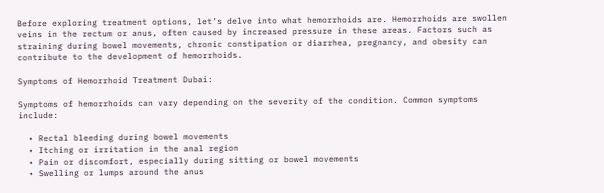Before exploring treatment options, let’s delve into what hemorrhoids are. Hemorrhoids are swollen veins in the rectum or anus, often caused by increased pressure in these areas. Factors such as straining during bowel movements, chronic constipation or diarrhea, pregnancy, and obesity can contribute to the development of hemorrhoids.

Symptoms of Hemorrhoid Treatment Dubai:

Symptoms of hemorrhoids can vary depending on the severity of the condition. Common symptoms include:

  • Rectal bleeding during bowel movements
  • Itching or irritation in the anal region
  • Pain or discomfort, especially during sitting or bowel movements
  • Swelling or lumps around the anus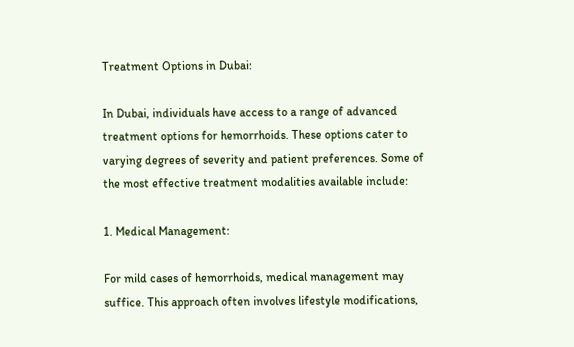Treatment Options in Dubai:

In Dubai, individuals have access to a range of advanced treatment options for hemorrhoids. These options cater to varying degrees of severity and patient preferences. Some of the most effective treatment modalities available include:

1. Medical Management:

For mild cases of hemorrhoids, medical management may suffice. This approach often involves lifestyle modifications,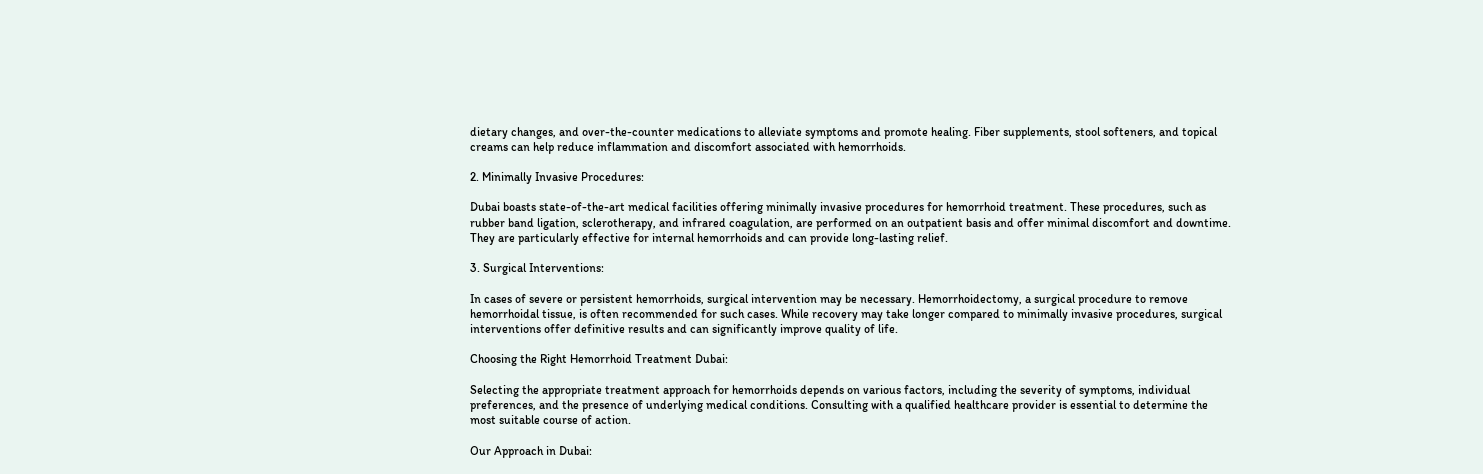dietary changes, and over-the-counter medications to alleviate symptoms and promote healing. Fiber supplements, stool softeners, and topical creams can help reduce inflammation and discomfort associated with hemorrhoids.

2. Minimally Invasive Procedures:

Dubai boasts state-of-the-art medical facilities offering minimally invasive procedures for hemorrhoid treatment. These procedures, such as rubber band ligation, sclerotherapy, and infrared coagulation, are performed on an outpatient basis and offer minimal discomfort and downtime. They are particularly effective for internal hemorrhoids and can provide long-lasting relief.

3. Surgical Interventions:

In cases of severe or persistent hemorrhoids, surgical intervention may be necessary. Hemorrhoidectomy, a surgical procedure to remove hemorrhoidal tissue, is often recommended for such cases. While recovery may take longer compared to minimally invasive procedures, surgical interventions offer definitive results and can significantly improve quality of life.

Choosing the Right Hemorrhoid Treatment Dubai:

Selecting the appropriate treatment approach for hemorrhoids depends on various factors, including the severity of symptoms, individual preferences, and the presence of underlying medical conditions. Consulting with a qualified healthcare provider is essential to determine the most suitable course of action.

Our Approach in Dubai: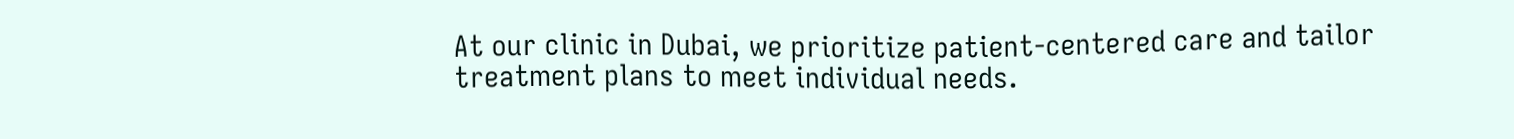At our clinic in Dubai, we prioritize patient-centered care and tailor treatment plans to meet individual needs.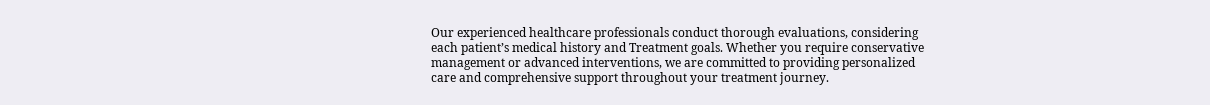Our experienced healthcare professionals conduct thorough evaluations, considering each patient’s medical history and Treatment goals. Whether you require conservative management or advanced interventions, we are committed to providing personalized care and comprehensive support throughout your treatment journey.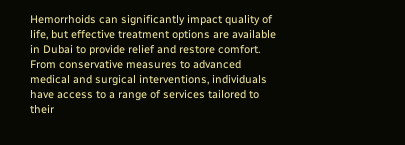Hemorrhoids can significantly impact quality of life, but effective treatment options are available in Dubai to provide relief and restore comfort. From conservative measures to advanced medical and surgical interventions, individuals have access to a range of services tailored to their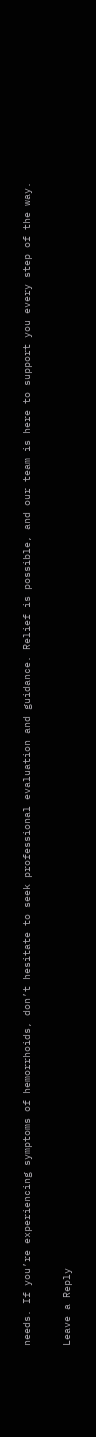needs. If you’re experiencing symptoms of hemorrhoids, don’t hesitate to seek professional evaluation and guidance. Relief is possible, and our team is here to support you every step of the way.

Leave a Reply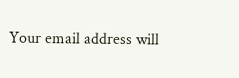Your email address will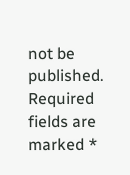not be published. Required fields are marked *